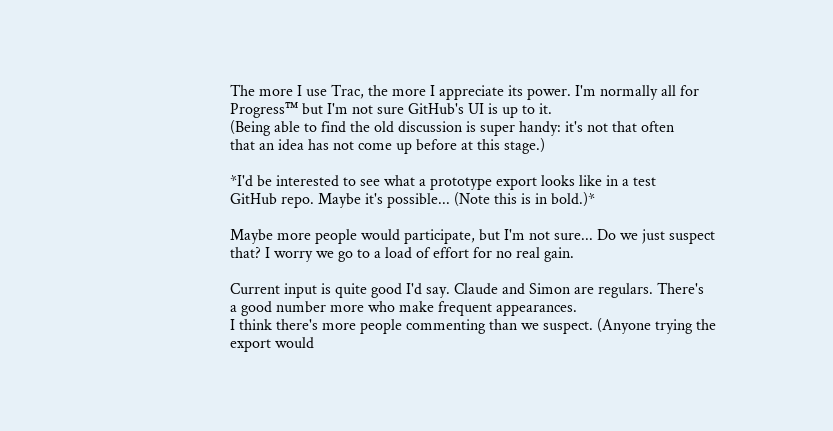The more I use Trac, the more I appreciate its power. I'm normally all for
Progress™ but I'm not sure GitHub's UI is up to it.
(Being able to find the old discussion is super handy: it's not that often
that an idea has not come up before at this stage.)

*I'd be interested to see what a prototype export looks like in a test
GitHub repo. Maybe it's possible... (Note this is in bold.)*

Maybe more people would participate, but I'm not sure... Do we just suspect
that? I worry we go to a load of effort for no real gain.

Current input is quite good I'd say. Claude and Simon are regulars. There's
a good number more who make frequent appearances.
I think there's more people commenting than we suspect. (Anyone trying the
export would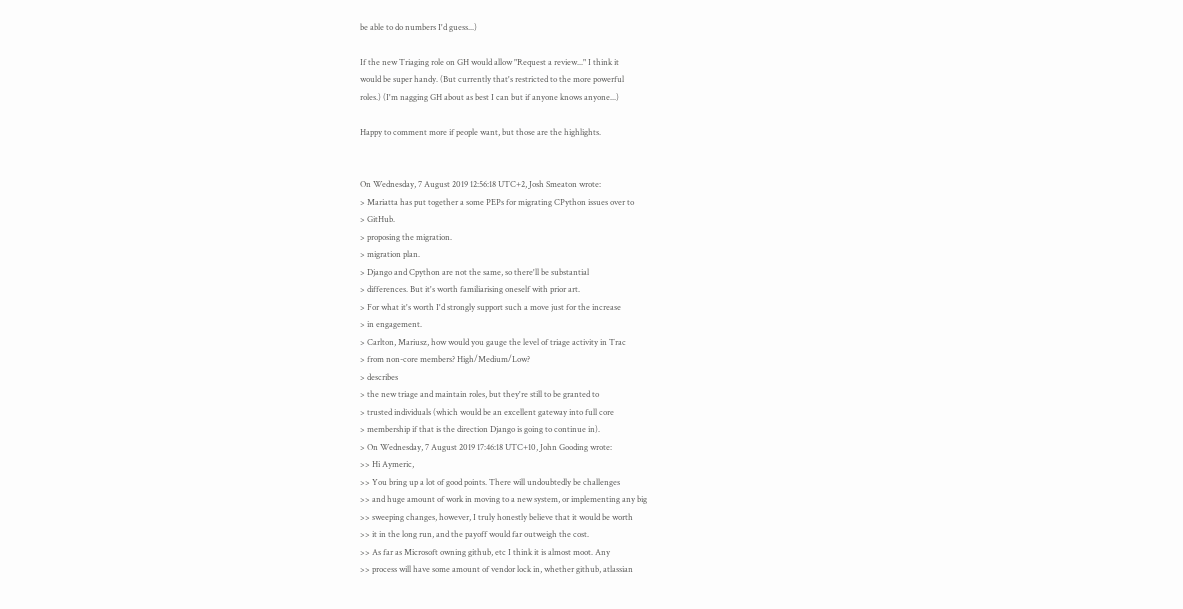be able to do numbers I'd guess...)

If the new Triaging role on GH would allow "Request a review..." I think it
would be super handy. (But currently that's restricted to the more powerful
roles.) (I'm nagging GH about as best I can but if anyone knows anyone...)

Happy to comment more if people want, but those are the highlights.


On Wednesday, 7 August 2019 12:56:18 UTC+2, Josh Smeaton wrote:
> Mariatta has put together a some PEPs for migrating CPython issues over to
> GitHub.
> proposing the migration.
> migration plan.
> Django and Cpython are not the same, so there'll be substantial
> differences. But it's worth familiarising oneself with prior art.
> For what it's worth I'd strongly support such a move just for the increase
> in engagement.
> Carlton, Mariusz, how would you gauge the level of triage activity in Trac
> from non-core members? High/Medium/Low?
> describes
> the new triage and maintain roles, but they're still to be granted to
> trusted individuals (which would be an excellent gateway into full core
> membership if that is the direction Django is going to continue in).
> On Wednesday, 7 August 2019 17:46:18 UTC+10, John Gooding wrote:
>> Hi Aymeric,
>> You bring up a lot of good points. There will undoubtedly be challenges
>> and huge amount of work in moving to a new system, or implementing any big
>> sweeping changes, however, I truly honestly believe that it would be worth
>> it in the long run, and the payoff would far outweigh the cost.
>> As far as Microsoft owning github, etc I think it is almost moot. Any
>> process will have some amount of vendor lock in, whether github, atlassian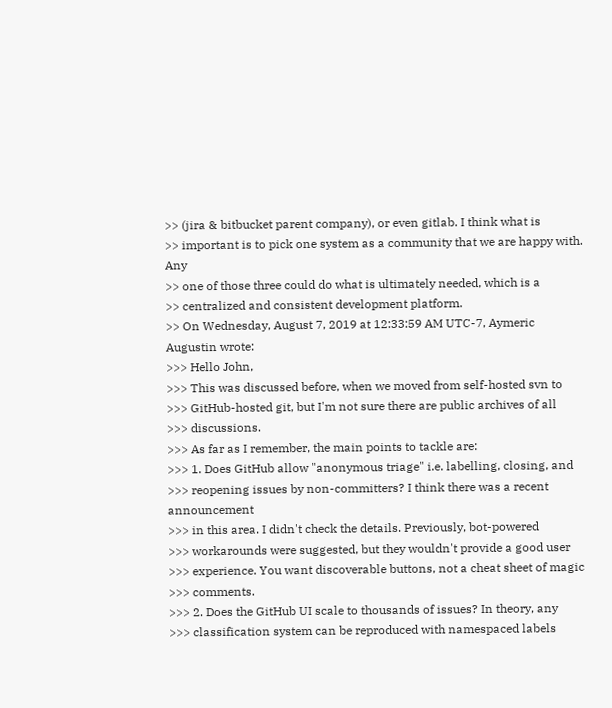>> (jira & bitbucket parent company), or even gitlab. I think what is
>> important is to pick one system as a community that we are happy with. Any
>> one of those three could do what is ultimately needed, which is a
>> centralized and consistent development platform.
>> On Wednesday, August 7, 2019 at 12:33:59 AM UTC-7, Aymeric Augustin wrote:
>>> Hello John,
>>> This was discussed before, when we moved from self-hosted svn to
>>> GitHub-hosted git, but I'm not sure there are public archives of all
>>> discussions.
>>> As far as I remember, the main points to tackle are:
>>> 1. Does GitHub allow "anonymous triage" i.e. labelling, closing, and
>>> reopening issues by non-committers? I think there was a recent announcement
>>> in this area. I didn't check the details. Previously, bot-powered
>>> workarounds were suggested, but they wouldn't provide a good user
>>> experience. You want discoverable buttons, not a cheat sheet of magic
>>> comments.
>>> 2. Does the GitHub UI scale to thousands of issues? In theory, any
>>> classification system can be reproduced with namespaced labels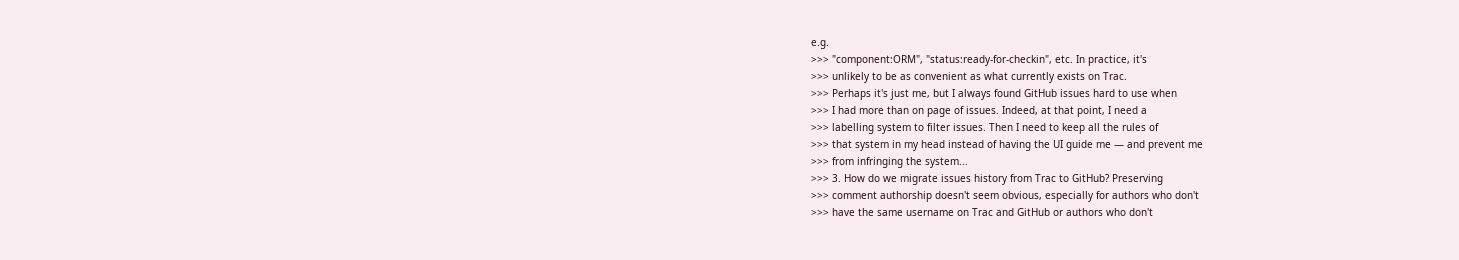e.g.
>>> "component:ORM", "status:ready-for-checkin", etc. In practice, it's
>>> unlikely to be as convenient as what currently exists on Trac.
>>> Perhaps it's just me, but I always found GitHub issues hard to use when
>>> I had more than on page of issues. Indeed, at that point, I need a
>>> labelling system to filter issues. Then I need to keep all the rules of
>>> that system in my head instead of having the UI guide me — and prevent me
>>> from infringing the system...
>>> 3. How do we migrate issues history from Trac to GitHub? Preserving
>>> comment authorship doesn't seem obvious, especially for authors who don't
>>> have the same username on Trac and GitHub or authors who don't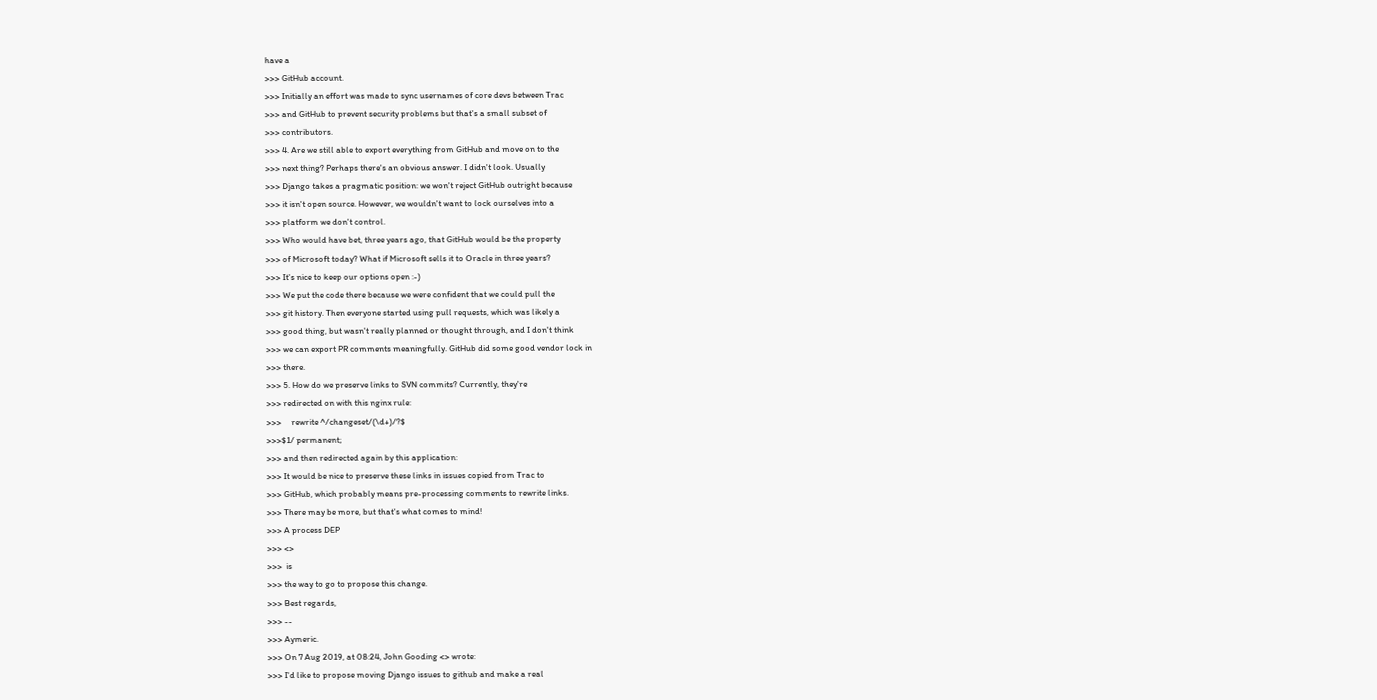have a
>>> GitHub account.
>>> Initially an effort was made to sync usernames of core devs between Trac
>>> and GitHub to prevent security problems but that's a small subset of
>>> contributors.
>>> 4. Are we still able to export everything from GitHub and move on to the
>>> next thing? Perhaps there's an obvious answer. I didn't look. Usually
>>> Django takes a pragmatic position: we won't reject GitHub outright because
>>> it isn't open source. However, we wouldn't want to lock ourselves into a
>>> platform we don't control.
>>> Who would have bet, three years ago, that GitHub would be the property
>>> of Microsoft today? What if Microsoft sells it to Oracle in three years?
>>> It's nice to keep our options open :-)
>>> We put the code there because we were confident that we could pull the
>>> git history. Then everyone started using pull requests, which was likely a
>>> good thing, but wasn't really planned or thought through, and I don't think
>>> we can export PR comments meaningfully. GitHub did some good vendor lock in
>>> there.
>>> 5. How do we preserve links to SVN commits? Currently, they're
>>> redirected on with this nginx rule:
>>>     rewrite ^/changeset/(\d+)/?$
>>>$1/ permanent;
>>> and then redirected again by this application:
>>> It would be nice to preserve these links in issues copied from Trac to
>>> GitHub, which probably means pre-processing comments to rewrite links.
>>> There may be more, but that's what comes to mind!
>>> A process DEP
>>> <>
>>>  is
>>> the way to go to propose this change.
>>> Best regards,
>>> --
>>> Aymeric.
>>> On 7 Aug 2019, at 08:24, John Gooding <> wrote:
>>> I'd like to propose moving Django issues to github and make a real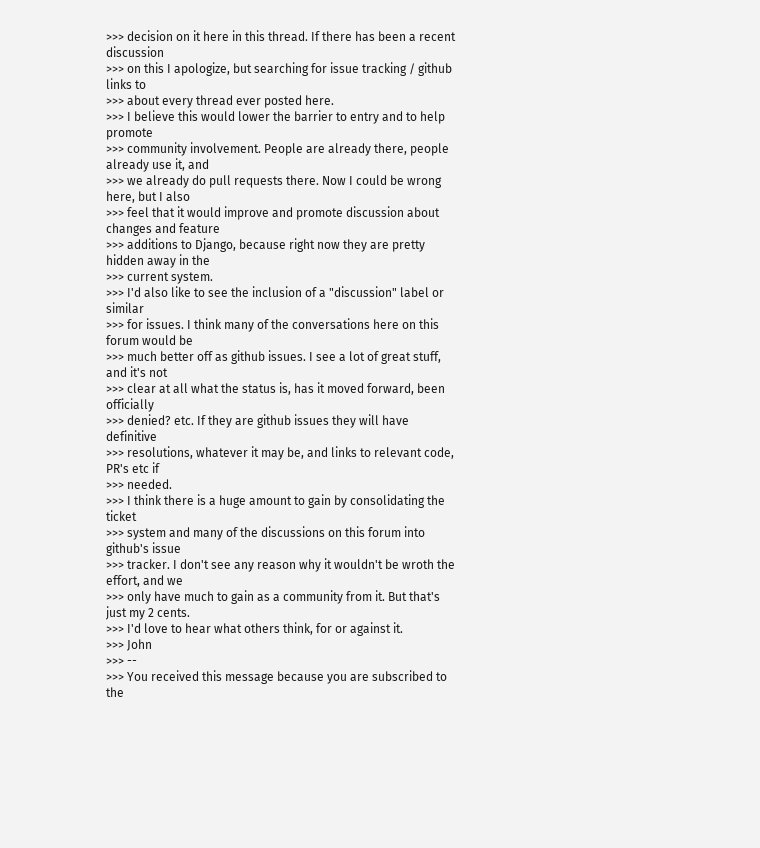>>> decision on it here in this thread. If there has been a recent discussion
>>> on this I apologize, but searching for issue tracking / github links to
>>> about every thread ever posted here.
>>> I believe this would lower the barrier to entry and to help promote
>>> community involvement. People are already there, people already use it, and
>>> we already do pull requests there. Now I could be wrong here, but I also
>>> feel that it would improve and promote discussion about changes and feature
>>> additions to Django, because right now they are pretty hidden away in the
>>> current system.
>>> I'd also like to see the inclusion of a "discussion" label or similar
>>> for issues. I think many of the conversations here on this forum would be
>>> much better off as github issues. I see a lot of great stuff, and it's not
>>> clear at all what the status is, has it moved forward, been officially
>>> denied? etc. If they are github issues they will have definitive
>>> resolutions, whatever it may be, and links to relevant code, PR's etc if
>>> needed.
>>> I think there is a huge amount to gain by consolidating the ticket
>>> system and many of the discussions on this forum into github's issue
>>> tracker. I don't see any reason why it wouldn't be wroth the effort, and we
>>> only have much to gain as a community from it. But that's just my 2 cents.
>>> I'd love to hear what others think, for or against it.
>>> John
>>> --
>>> You received this message because you are subscribed to the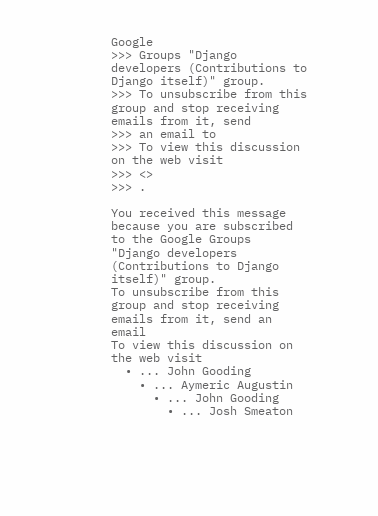Google
>>> Groups "Django developers (Contributions to Django itself)" group.
>>> To unsubscribe from this group and stop receiving emails from it, send
>>> an email to
>>> To view this discussion on the web visit
>>> <>
>>> .

You received this message because you are subscribed to the Google Groups
"Django developers  (Contributions to Django itself)" group.
To unsubscribe from this group and stop receiving emails from it, send an email
To view this discussion on the web visit
  • ... John Gooding
    • ... Aymeric Augustin
      • ... John Gooding
        • ... Josh Smeaton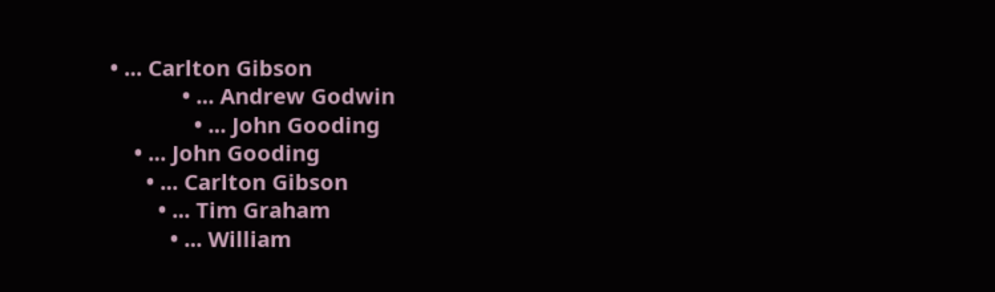• ... Carlton Gibson
            • ... Andrew Godwin
              • ... John Gooding
    • ... John Gooding
      • ... Carlton Gibson
        • ... Tim Graham
          • ... William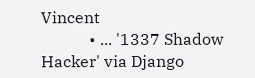Vincent
            • ... '1337 Shadow Hacker' via Django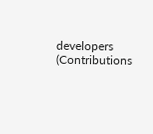developers (Contributions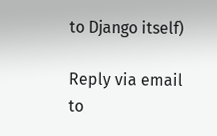to Django itself)

Reply via email to